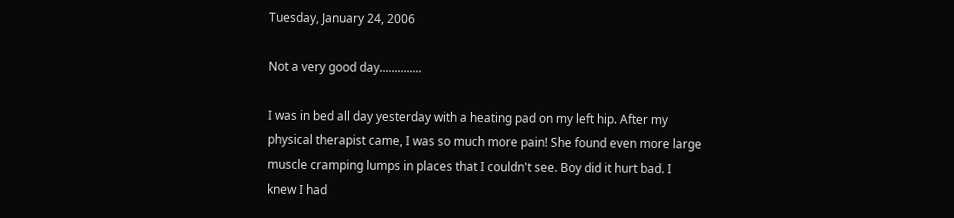Tuesday, January 24, 2006

Not a very good day..............

I was in bed all day yesterday with a heating pad on my left hip. After my physical therapist came, I was so much more pain! She found even more large muscle cramping lumps in places that I couldn't see. Boy did it hurt bad. I knew I had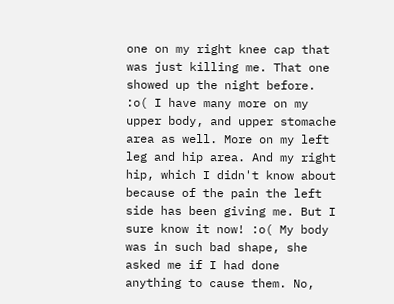one on my right knee cap that was just killing me. That one showed up the night before. :o( I have many more on my upper body, and upper stomache area as well. More on my left leg and hip area. And my right hip, which I didn't know about because of the pain the left side has been giving me. But I sure know it now! :o( My body was in such bad shape, she asked me if I had done anything to cause them. No,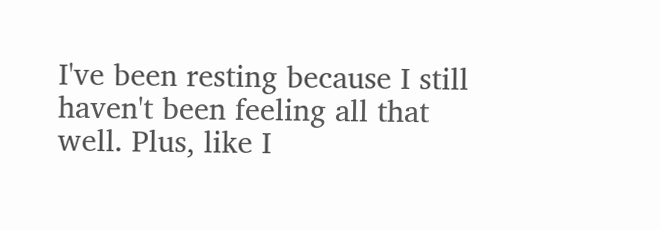I've been resting because I still haven't been feeling all that well. Plus, like I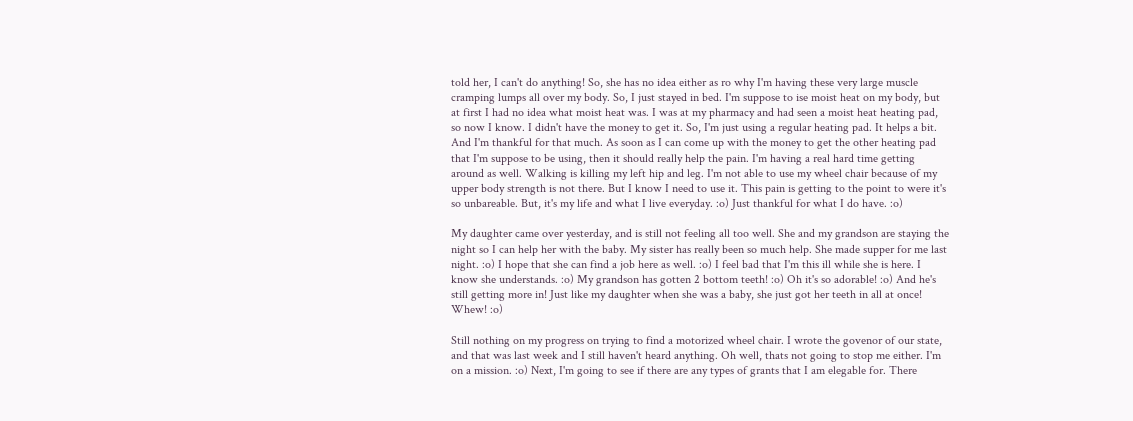told her, I can't do anything! So, she has no idea either as ro why I'm having these very large muscle cramping lumps all over my body. So, I just stayed in bed. I'm suppose to ise moist heat on my body, but at first I had no idea what moist heat was. I was at my pharmacy and had seen a moist heat heating pad, so now I know. I didn't have the money to get it. So, I'm just using a regular heating pad. It helps a bit. And I'm thankful for that much. As soon as I can come up with the money to get the other heating pad that I'm suppose to be using, then it should really help the pain. I'm having a real hard time getting around as well. Walking is killing my left hip and leg. I'm not able to use my wheel chair because of my upper body strength is not there. But I know I need to use it. This pain is getting to the point to were it's so unbareable. But, it's my life and what I live everyday. :o) Just thankful for what I do have. :o)

My daughter came over yesterday, and is still not feeling all too well. She and my grandson are staying the night so I can help her with the baby. My sister has really been so much help. She made supper for me last night. :o) I hope that she can find a job here as well. :o) I feel bad that I'm this ill while she is here. I know she understands. :o) My grandson has gotten 2 bottom teeth! :o) Oh it's so adorable! :o) And he's still getting more in! Just like my daughter when she was a baby, she just got her teeth in all at once! Whew! :o)

Still nothing on my progress on trying to find a motorized wheel chair. I wrote the govenor of our state, and that was last week and I still haven't heard anything. Oh well, thats not going to stop me either. I'm on a mission. :o) Next, I'm going to see if there are any types of grants that I am elegable for. There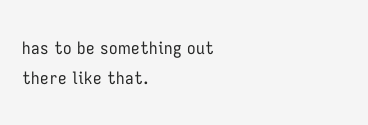has to be something out there like that.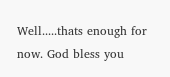Well.....thats enough for now. God bless you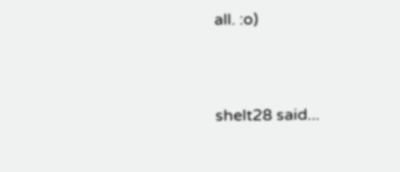all. :o)


shelt28 said...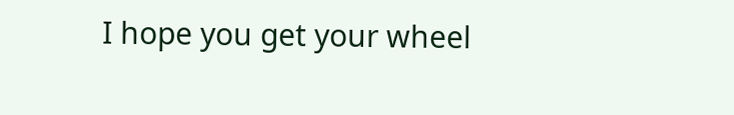I hope you get your wheel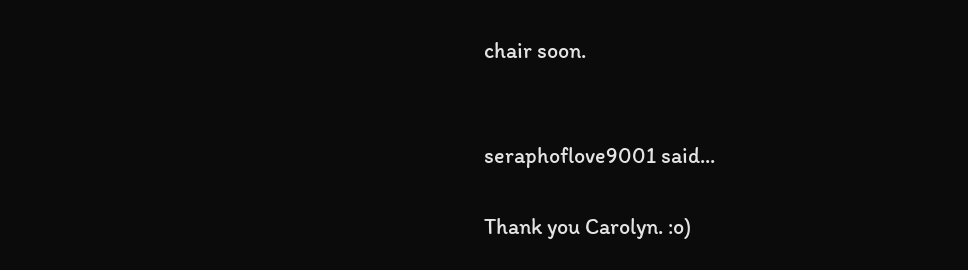chair soon.


seraphoflove9001 said...

Thank you Carolyn. :o)